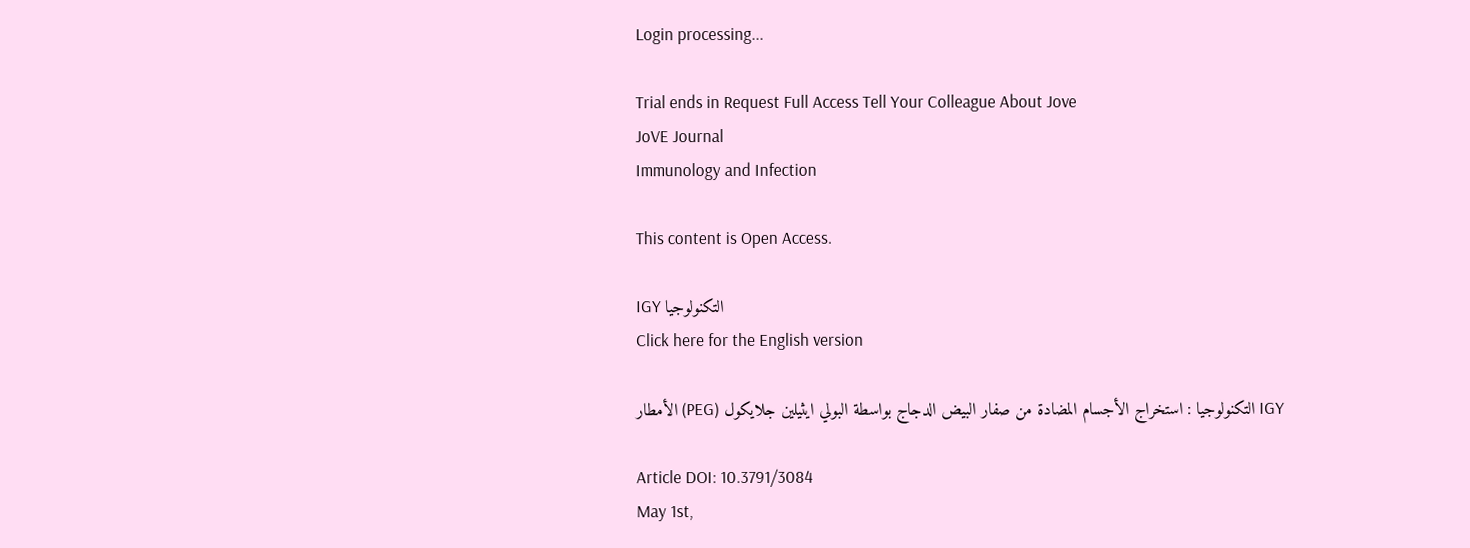Login processing...

Trial ends in Request Full Access Tell Your Colleague About Jove
JoVE Journal
Immunology and Infection

This content is Open Access.

IGY التكنولوجيا
Click here for the English version

IGY التكنولوجيا : استخراج الأجسام المضادة من صفار البيض الدجاج بواسطة البولي ايثيلين جلايكول (PEG) الأمطار

Article DOI: 10.3791/3084
May 1st,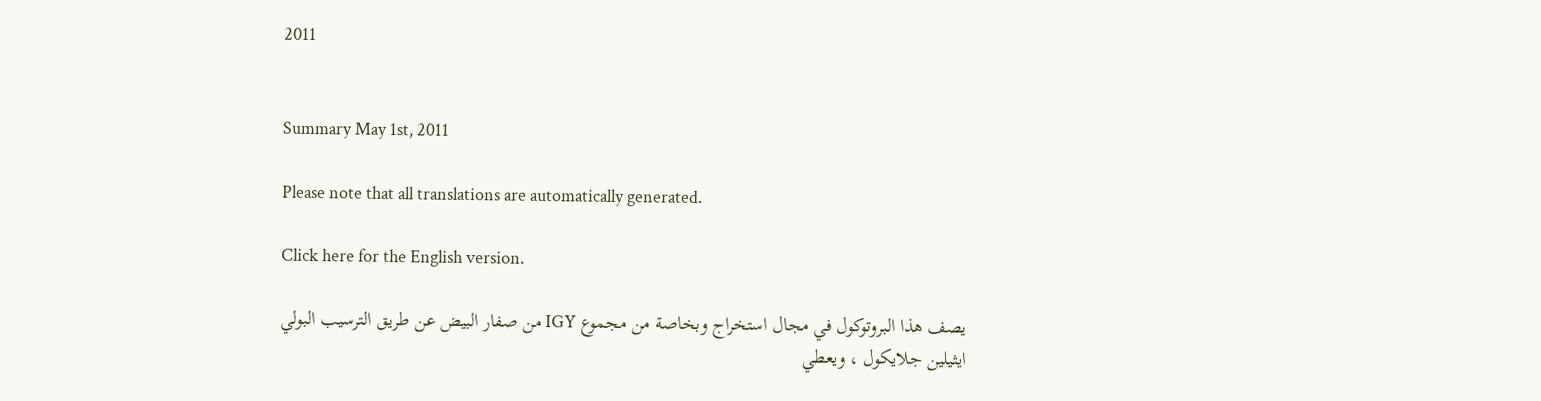2011


Summary May 1st, 2011

Please note that all translations are automatically generated.

Click here for the English version.

يصف هذا البروتوكول في مجال استخراج وبخاصة من مجموع IGY من صفار البيض عن طريق الترسيب البولي ايثيلين جلايكول ، ويعطي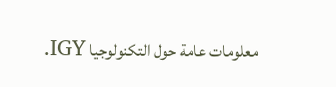معلومات عامة حول التكنولوجيا IGY.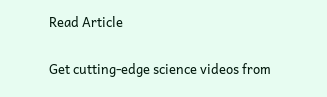Read Article

Get cutting-edge science videos from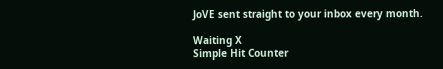JoVE sent straight to your inbox every month.

Waiting X
Simple Hit Counter